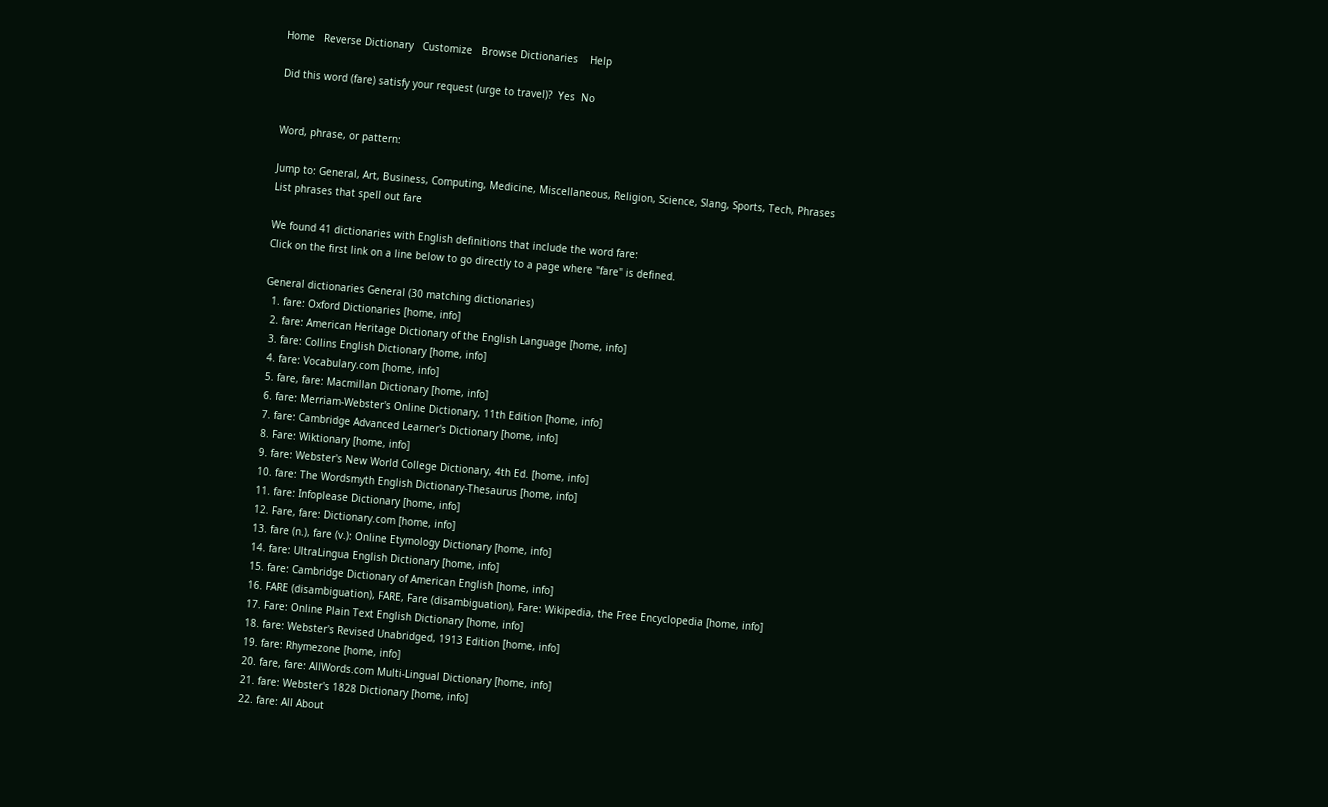Home   Reverse Dictionary   Customize   Browse Dictionaries    Help

Did this word (fare) satisfy your request (urge to travel)?  Yes  No


Word, phrase, or pattern:

Jump to: General, Art, Business, Computing, Medicine, Miscellaneous, Religion, Science, Slang, Sports, Tech, Phrases
List phrases that spell out fare

We found 41 dictionaries with English definitions that include the word fare:
Click on the first link on a line below to go directly to a page where "fare" is defined.

General dictionaries General (30 matching dictionaries)
  1. fare: Oxford Dictionaries [home, info]
  2. fare: American Heritage Dictionary of the English Language [home, info]
  3. fare: Collins English Dictionary [home, info]
  4. fare: Vocabulary.com [home, info]
  5. fare, fare: Macmillan Dictionary [home, info]
  6. fare: Merriam-Webster's Online Dictionary, 11th Edition [home, info]
  7. fare: Cambridge Advanced Learner's Dictionary [home, info]
  8. Fare: Wiktionary [home, info]
  9. fare: Webster's New World College Dictionary, 4th Ed. [home, info]
  10. fare: The Wordsmyth English Dictionary-Thesaurus [home, info]
  11. fare: Infoplease Dictionary [home, info]
  12. Fare, fare: Dictionary.com [home, info]
  13. fare (n.), fare (v.): Online Etymology Dictionary [home, info]
  14. fare: UltraLingua English Dictionary [home, info]
  15. fare: Cambridge Dictionary of American English [home, info]
  16. FARE (disambiguation), FARE, Fare (disambiguation), Fare: Wikipedia, the Free Encyclopedia [home, info]
  17. Fare: Online Plain Text English Dictionary [home, info]
  18. fare: Webster's Revised Unabridged, 1913 Edition [home, info]
  19. fare: Rhymezone [home, info]
  20. fare, fare: AllWords.com Multi-Lingual Dictionary [home, info]
  21. fare: Webster's 1828 Dictionary [home, info]
  22. fare: All About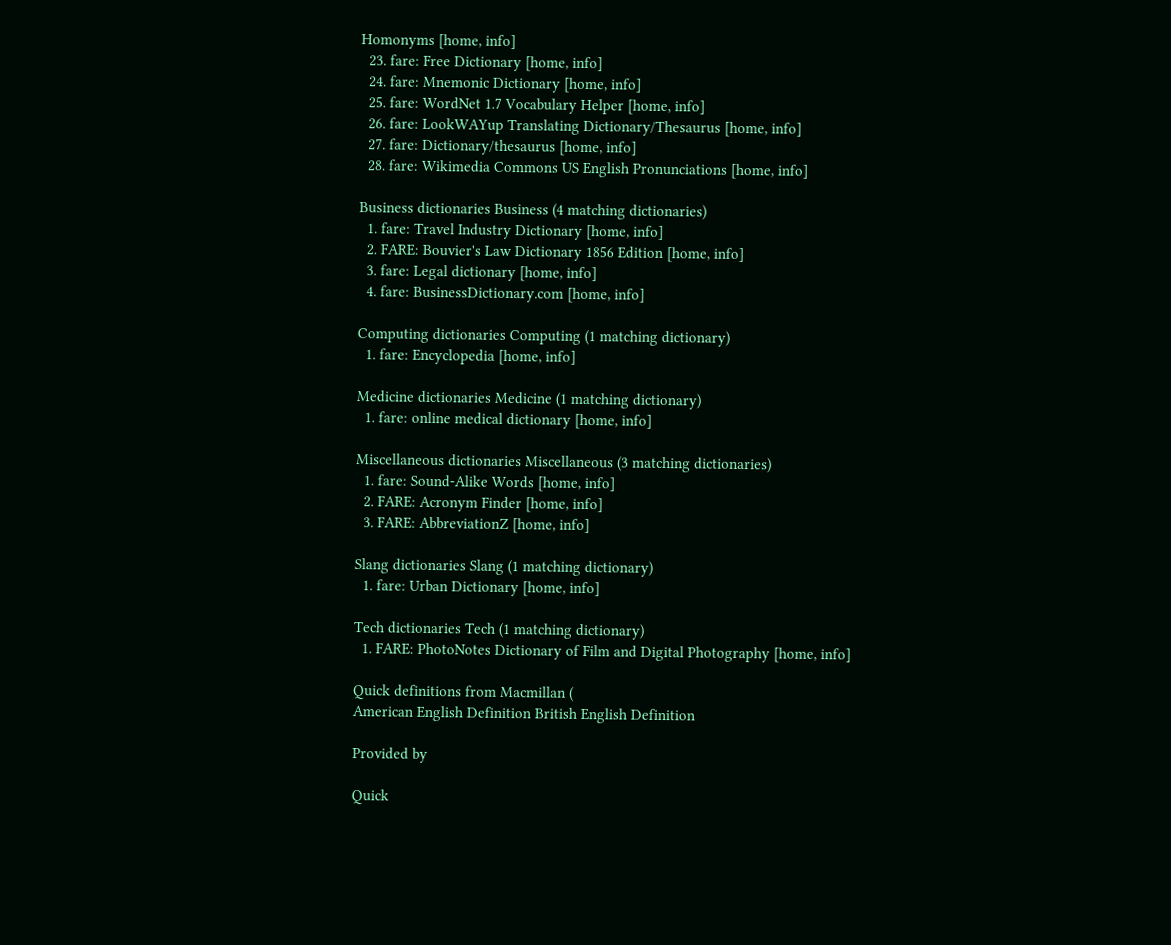Homonyms [home, info]
  23. fare: Free Dictionary [home, info]
  24. fare: Mnemonic Dictionary [home, info]
  25. fare: WordNet 1.7 Vocabulary Helper [home, info]
  26. fare: LookWAYup Translating Dictionary/Thesaurus [home, info]
  27. fare: Dictionary/thesaurus [home, info]
  28. fare: Wikimedia Commons US English Pronunciations [home, info]

Business dictionaries Business (4 matching dictionaries)
  1. fare: Travel Industry Dictionary [home, info]
  2. FARE: Bouvier's Law Dictionary 1856 Edition [home, info]
  3. fare: Legal dictionary [home, info]
  4. fare: BusinessDictionary.com [home, info]

Computing dictionaries Computing (1 matching dictionary)
  1. fare: Encyclopedia [home, info]

Medicine dictionaries Medicine (1 matching dictionary)
  1. fare: online medical dictionary [home, info]

Miscellaneous dictionaries Miscellaneous (3 matching dictionaries)
  1. fare: Sound-Alike Words [home, info]
  2. FARE: Acronym Finder [home, info]
  3. FARE: AbbreviationZ [home, info]

Slang dictionaries Slang (1 matching dictionary)
  1. fare: Urban Dictionary [home, info]

Tech dictionaries Tech (1 matching dictionary)
  1. FARE: PhotoNotes Dictionary of Film and Digital Photography [home, info]

Quick definitions from Macmillan (
American English Definition British English Definition

Provided by

Quick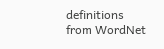definitions from WordNet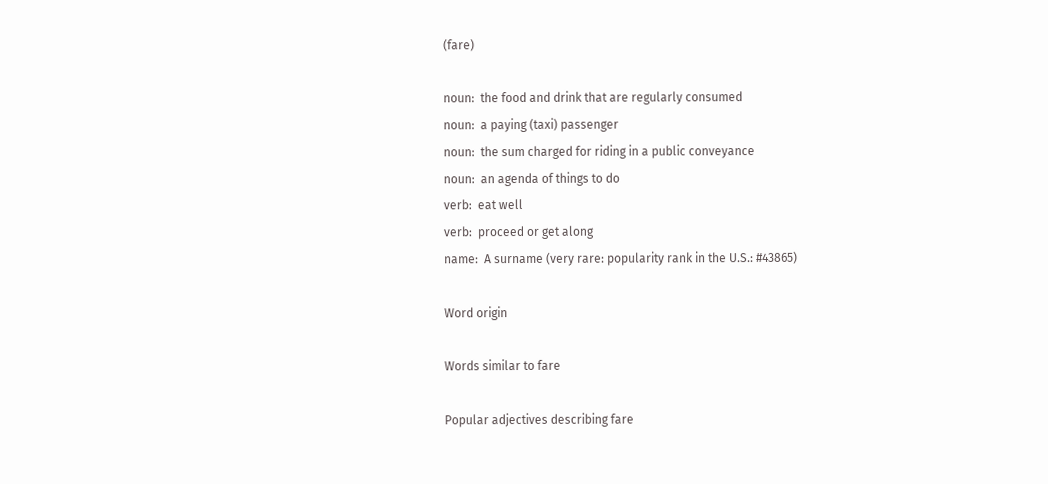(fare)

noun:  the food and drink that are regularly consumed
noun:  a paying (taxi) passenger
noun:  the sum charged for riding in a public conveyance
noun:  an agenda of things to do
verb:  eat well
verb:  proceed or get along
name:  A surname (very rare: popularity rank in the U.S.: #43865)

Word origin

Words similar to fare

Popular adjectives describing fare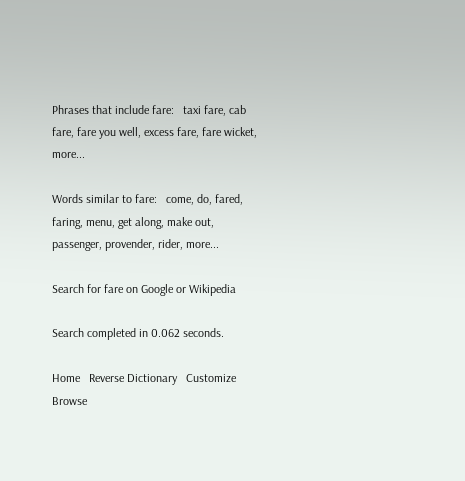Phrases that include fare:   taxi fare, cab fare, fare you well, excess fare, fare wicket, more...

Words similar to fare:   come, do, fared, faring, menu, get along, make out, passenger, provender, rider, more...

Search for fare on Google or Wikipedia

Search completed in 0.062 seconds.

Home   Reverse Dictionary   Customize   Browse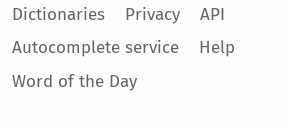Dictionaries    Privacy    API    Autocomplete service    Help    Word of the Day